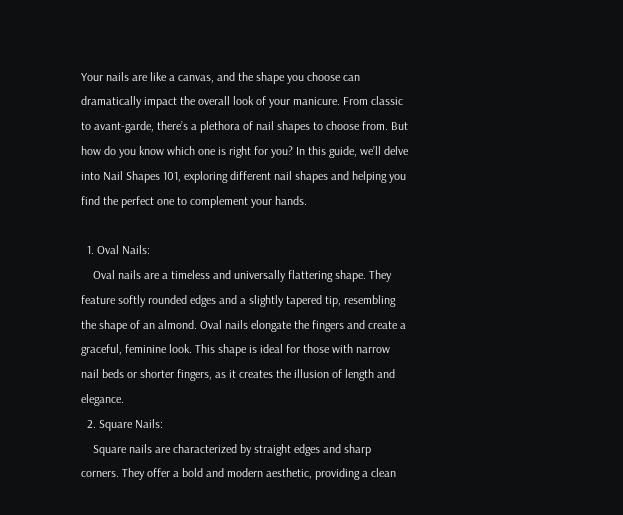Your nails are like a canvas, and the shape you choose can dramatically impact the overall look of your manicure. From classic to avant-garde, there’s a plethora of nail shapes to choose from. But how do you know which one is right for you? In this guide, we’ll delve into Nail Shapes 101, exploring different nail shapes and helping you find the perfect one to complement your hands.

  1. Oval Nails:
    Oval nails are a timeless and universally flattering shape. They feature softly rounded edges and a slightly tapered tip, resembling the shape of an almond. Oval nails elongate the fingers and create a graceful, feminine look. This shape is ideal for those with narrow nail beds or shorter fingers, as it creates the illusion of length and elegance.
  2. Square Nails:
    Square nails are characterized by straight edges and sharp corners. They offer a bold and modern aesthetic, providing a clean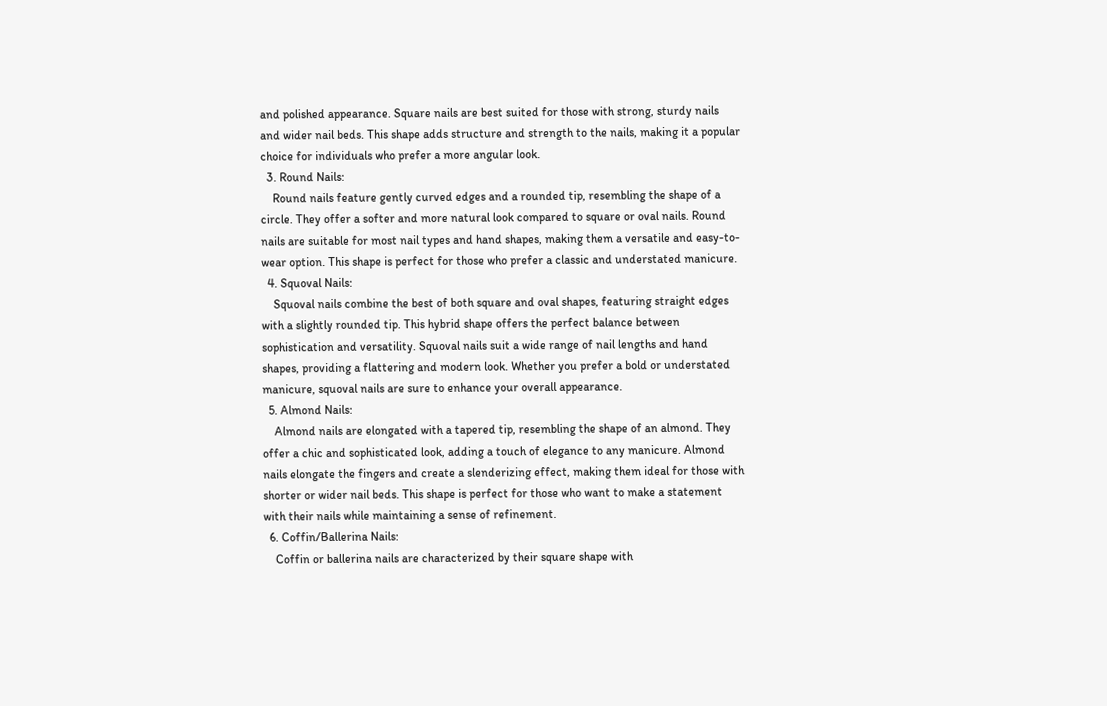and polished appearance. Square nails are best suited for those with strong, sturdy nails and wider nail beds. This shape adds structure and strength to the nails, making it a popular choice for individuals who prefer a more angular look.
  3. Round Nails:
    Round nails feature gently curved edges and a rounded tip, resembling the shape of a circle. They offer a softer and more natural look compared to square or oval nails. Round nails are suitable for most nail types and hand shapes, making them a versatile and easy-to-wear option. This shape is perfect for those who prefer a classic and understated manicure.
  4. Squoval Nails:
    Squoval nails combine the best of both square and oval shapes, featuring straight edges with a slightly rounded tip. This hybrid shape offers the perfect balance between sophistication and versatility. Squoval nails suit a wide range of nail lengths and hand shapes, providing a flattering and modern look. Whether you prefer a bold or understated manicure, squoval nails are sure to enhance your overall appearance.
  5. Almond Nails:
    Almond nails are elongated with a tapered tip, resembling the shape of an almond. They offer a chic and sophisticated look, adding a touch of elegance to any manicure. Almond nails elongate the fingers and create a slenderizing effect, making them ideal for those with shorter or wider nail beds. This shape is perfect for those who want to make a statement with their nails while maintaining a sense of refinement.
  6. Coffin/Ballerina Nails:
    Coffin or ballerina nails are characterized by their square shape with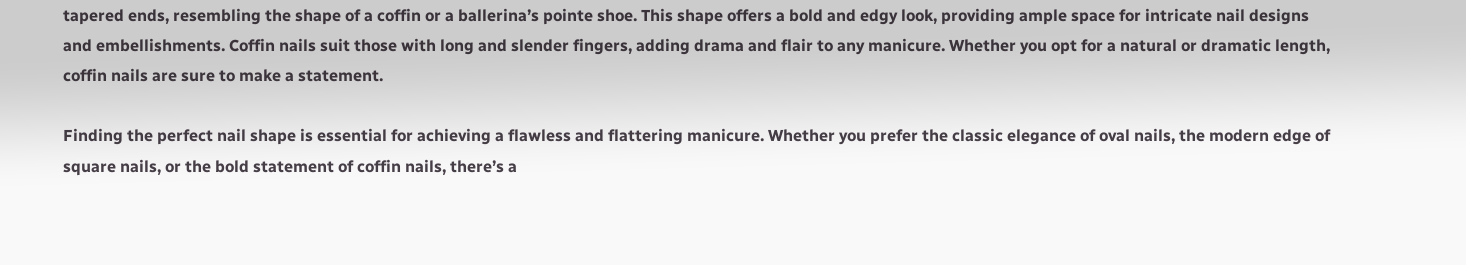tapered ends, resembling the shape of a coffin or a ballerina’s pointe shoe. This shape offers a bold and edgy look, providing ample space for intricate nail designs and embellishments. Coffin nails suit those with long and slender fingers, adding drama and flair to any manicure. Whether you opt for a natural or dramatic length, coffin nails are sure to make a statement.

Finding the perfect nail shape is essential for achieving a flawless and flattering manicure. Whether you prefer the classic elegance of oval nails, the modern edge of square nails, or the bold statement of coffin nails, there’s a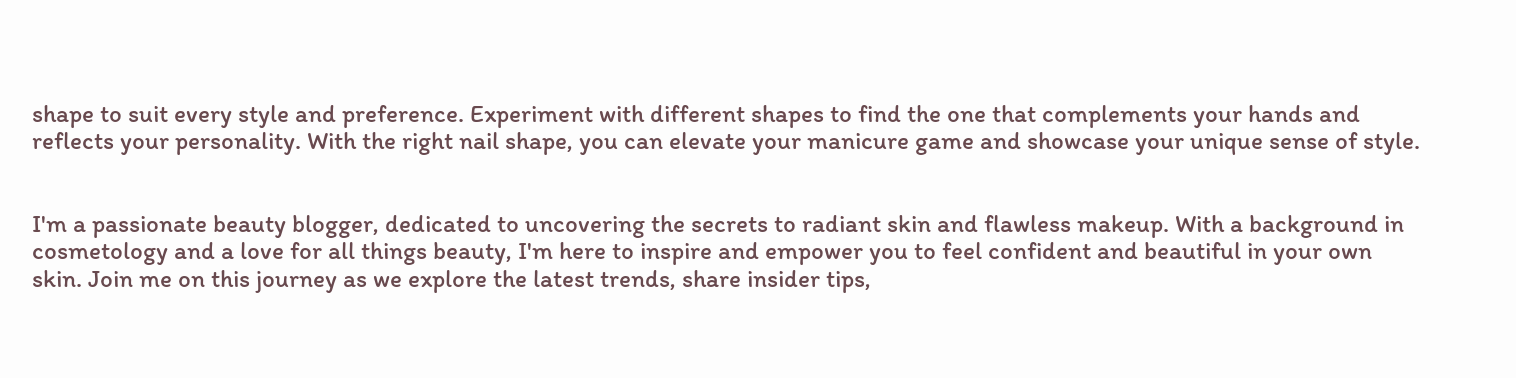shape to suit every style and preference. Experiment with different shapes to find the one that complements your hands and reflects your personality. With the right nail shape, you can elevate your manicure game and showcase your unique sense of style.


I'm a passionate beauty blogger, dedicated to uncovering the secrets to radiant skin and flawless makeup. With a background in cosmetology and a love for all things beauty, I'm here to inspire and empower you to feel confident and beautiful in your own skin. Join me on this journey as we explore the latest trends, share insider tips,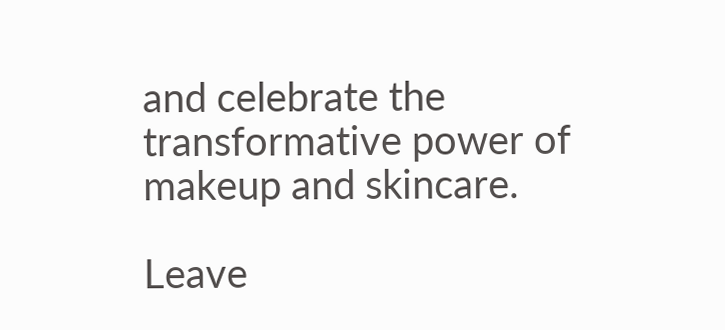and celebrate the transformative power of makeup and skincare.

Leave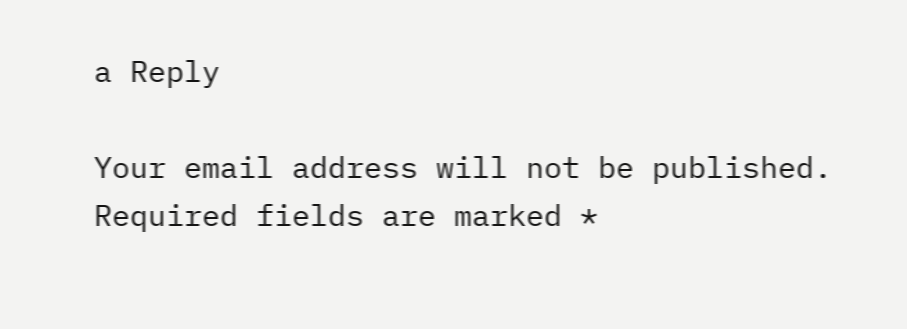a Reply

Your email address will not be published. Required fields are marked *